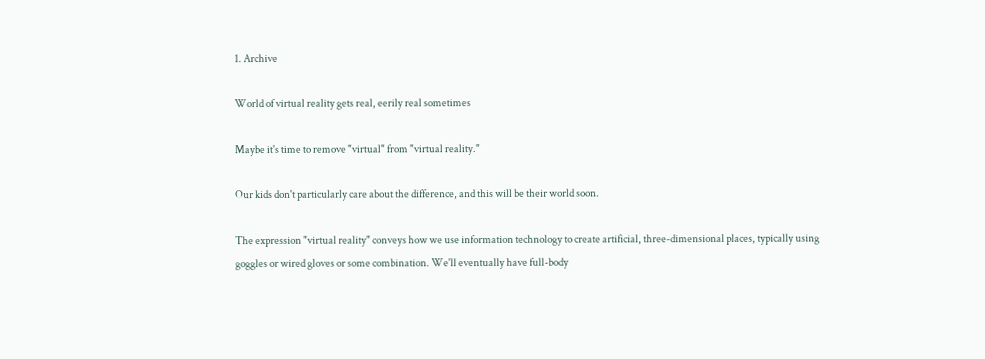1. Archive

World of virtual reality gets real, eerily real sometimes

Maybe it's time to remove "virtual" from "virtual reality."

Our kids don't particularly care about the difference, and this will be their world soon.

The expression "virtual reality" conveys how we use information technology to create artificial, three-dimensional places, typically using goggles or wired gloves or some combination. We'll eventually have full-body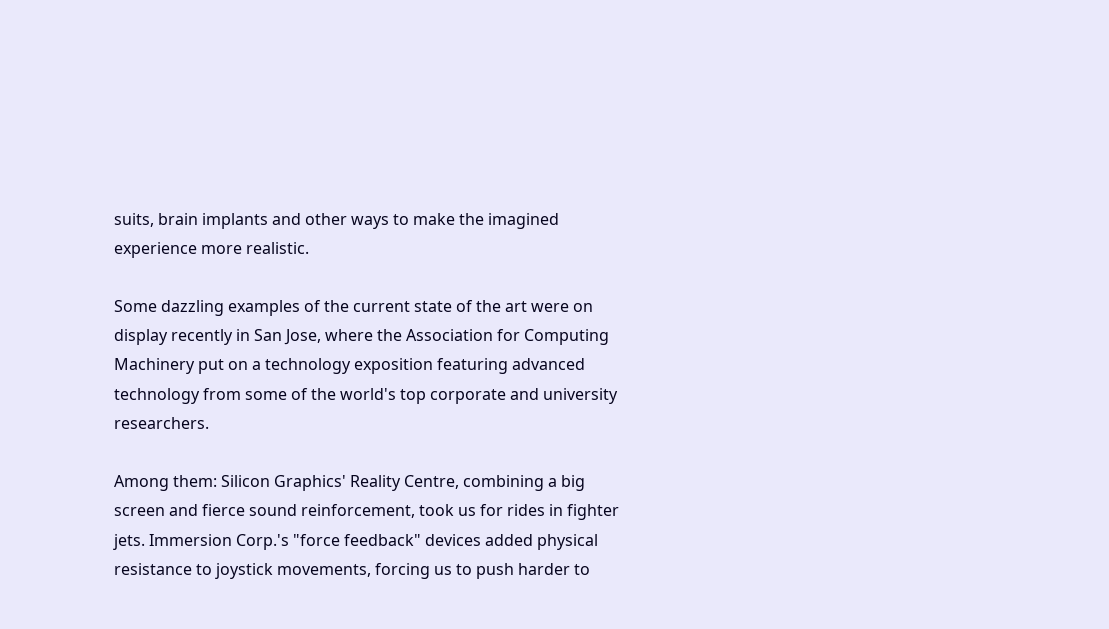suits, brain implants and other ways to make the imagined experience more realistic.

Some dazzling examples of the current state of the art were on display recently in San Jose, where the Association for Computing Machinery put on a technology exposition featuring advanced technology from some of the world's top corporate and university researchers.

Among them: Silicon Graphics' Reality Centre, combining a big screen and fierce sound reinforcement, took us for rides in fighter jets. Immersion Corp.'s "force feedback" devices added physical resistance to joystick movements, forcing us to push harder to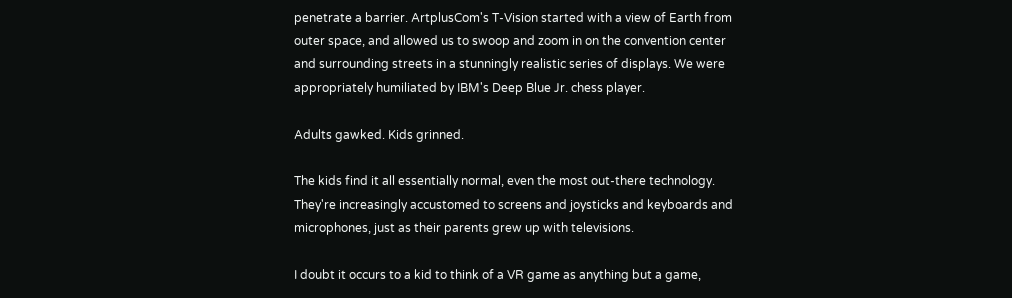penetrate a barrier. ArtplusCom's T-Vision started with a view of Earth from outer space, and allowed us to swoop and zoom in on the convention center and surrounding streets in a stunningly realistic series of displays. We were appropriately humiliated by IBM's Deep Blue Jr. chess player.

Adults gawked. Kids grinned.

The kids find it all essentially normal, even the most out-there technology. They're increasingly accustomed to screens and joysticks and keyboards and microphones, just as their parents grew up with televisions.

I doubt it occurs to a kid to think of a VR game as anything but a game,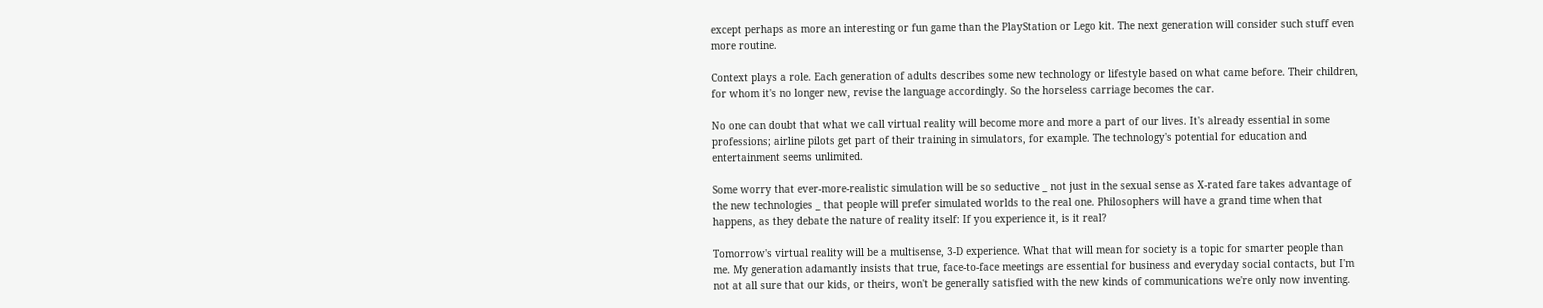except perhaps as more an interesting or fun game than the PlayStation or Lego kit. The next generation will consider such stuff even more routine.

Context plays a role. Each generation of adults describes some new technology or lifestyle based on what came before. Their children, for whom it's no longer new, revise the language accordingly. So the horseless carriage becomes the car.

No one can doubt that what we call virtual reality will become more and more a part of our lives. It's already essential in some professions; airline pilots get part of their training in simulators, for example. The technology's potential for education and entertainment seems unlimited.

Some worry that ever-more-realistic simulation will be so seductive _ not just in the sexual sense as X-rated fare takes advantage of the new technologies _ that people will prefer simulated worlds to the real one. Philosophers will have a grand time when that happens, as they debate the nature of reality itself: If you experience it, is it real?

Tomorrow's virtual reality will be a multisense, 3-D experience. What that will mean for society is a topic for smarter people than me. My generation adamantly insists that true, face-to-face meetings are essential for business and everyday social contacts, but I'm not at all sure that our kids, or theirs, won't be generally satisfied with the new kinds of communications we're only now inventing.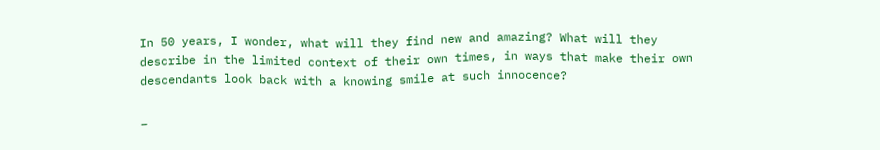In 50 years, I wonder, what will they find new and amazing? What will they describe in the limited context of their own times, in ways that make their own descendants look back with a knowing smile at such innocence?

_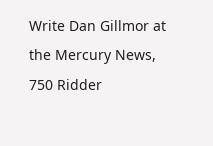Write Dan Gillmor at the Mercury News, 750 Ridder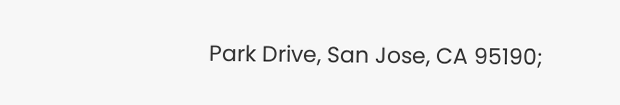Park Drive, San Jose, CA 95190;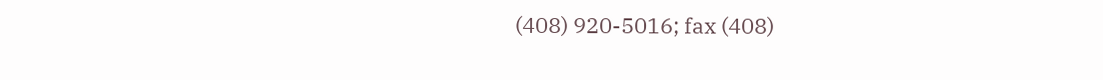(408) 920-5016; fax (408)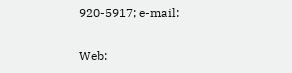920-5917; e-mail:

Web: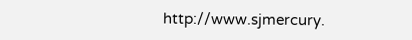http://www.sjmercury.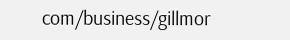com/business/gillmor